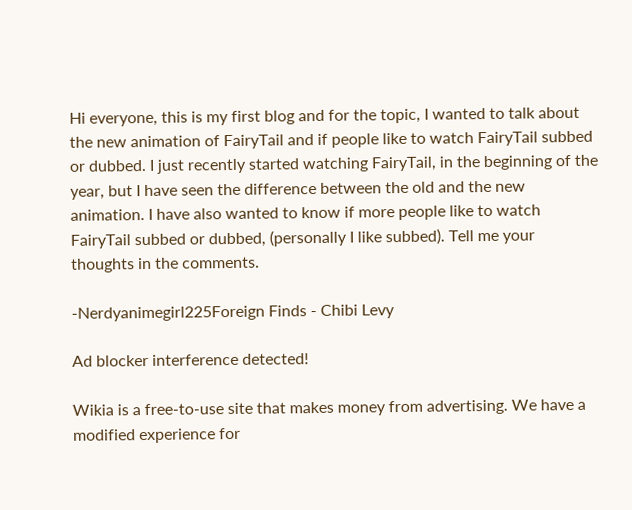Hi everyone, this is my first blog and for the topic, I wanted to talk about the new animation of FairyTail and if people like to watch FairyTail subbed or dubbed. I just recently started watching FairyTail, in the beginning of the year, but I have seen the difference between the old and the new animation. I have also wanted to know if more people like to watch FairyTail subbed or dubbed, (personally I like subbed). Tell me your thoughts in the comments.

-Nerdyanimegirl225Foreign Finds - Chibi Levy

Ad blocker interference detected!

Wikia is a free-to-use site that makes money from advertising. We have a modified experience for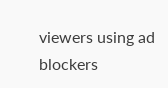viewers using ad blockers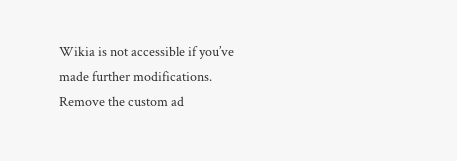Wikia is not accessible if you’ve made further modifications. Remove the custom ad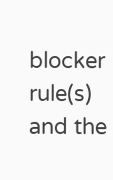blocker rule(s) and the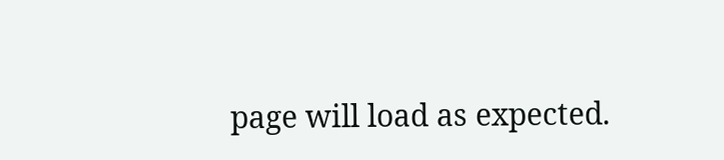page will load as expected.